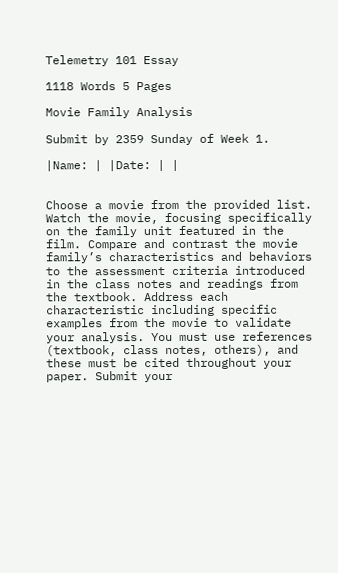Telemetry 101 Essay

1118 Words 5 Pages

Movie Family Analysis

Submit by 2359 Sunday of Week 1.

|Name: | |Date: | |


Choose a movie from the provided list. Watch the movie, focusing specifically on the family unit featured in the film. Compare and contrast the movie family’s characteristics and behaviors to the assessment criteria introduced in the class notes and readings from the textbook. Address each characteristic including specific examples from the movie to validate your analysis. You must use references (textbook, class notes, others), and these must be cited throughout your paper. Submit your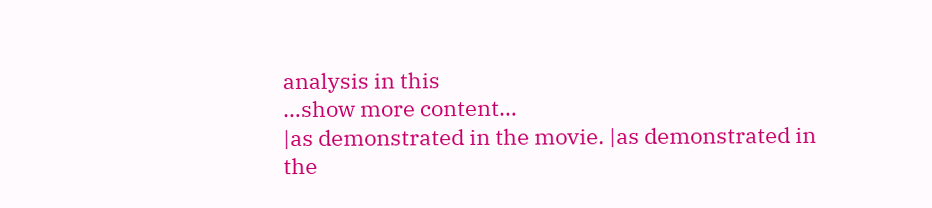analysis in this
…show more content…
|as demonstrated in the movie. |as demonstrated in the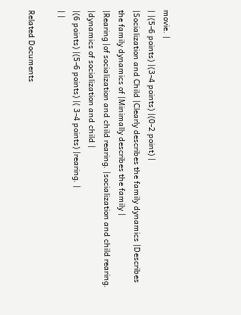movie. |
| |(5-6 points) |(3-4 points) |(0-2 point) |
|Socialization and Child |Clearly describes the family dynamics |Describes the family dynamics of |Minimally describes the family |
|Rearing |of socialization and child rearing. |socialization and child rearing. |dynamics of socialization and child |
|(6 points) |(5-6 points) |( 3-4 points) |rearing. |
| |

Related Documents